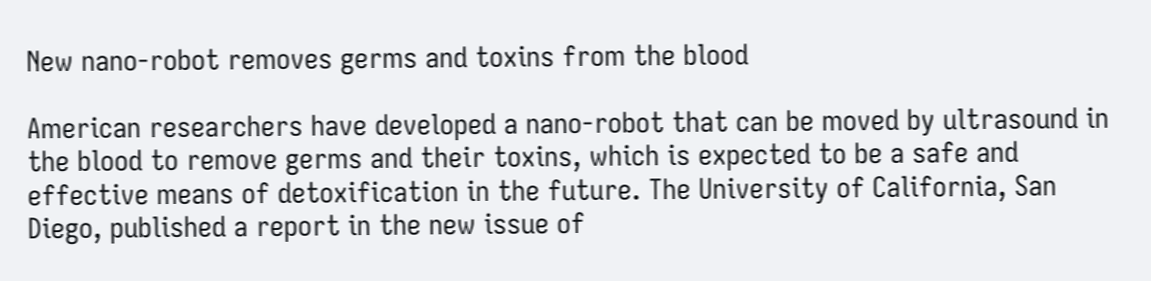New nano-robot removes germs and toxins from the blood

American researchers have developed a nano-robot that can be moved by ultrasound in the blood to remove germs and their toxins, which is expected to be a safe and effective means of detoxification in the future. The University of California, San Diego, published a report in the new issue of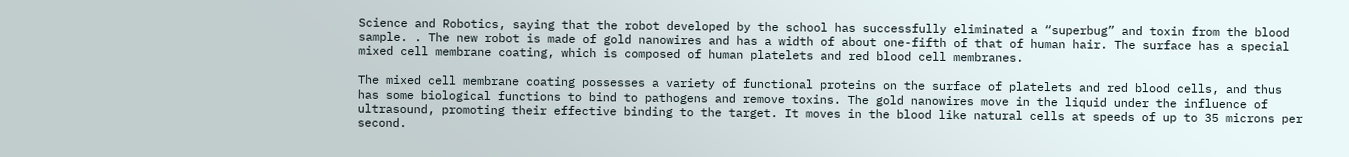Science and Robotics, saying that the robot developed by the school has successfully eliminated a “superbug” and toxin from the blood sample. . The new robot is made of gold nanowires and has a width of about one-fifth of that of human hair. The surface has a special mixed cell membrane coating, which is composed of human platelets and red blood cell membranes.

The mixed cell membrane coating possesses a variety of functional proteins on the surface of platelets and red blood cells, and thus has some biological functions to bind to pathogens and remove toxins. The gold nanowires move in the liquid under the influence of ultrasound, promoting their effective binding to the target. It moves in the blood like natural cells at speeds of up to 35 microns per second.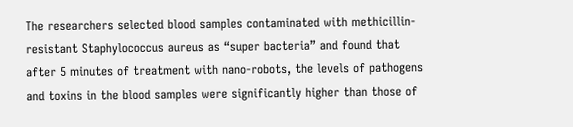The researchers selected blood samples contaminated with methicillin-resistant Staphylococcus aureus as “super bacteria” and found that after 5 minutes of treatment with nano-robots, the levels of pathogens and toxins in the blood samples were significantly higher than those of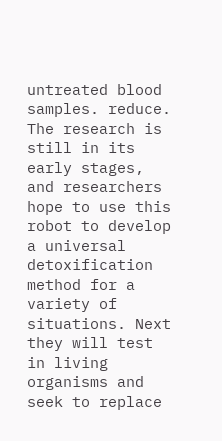untreated blood samples. reduce. The research is still in its early stages, and researchers hope to use this robot to develop a universal detoxification method for a variety of situations. Next they will test in living organisms and seek to replace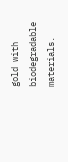gold with biodegradable materials.